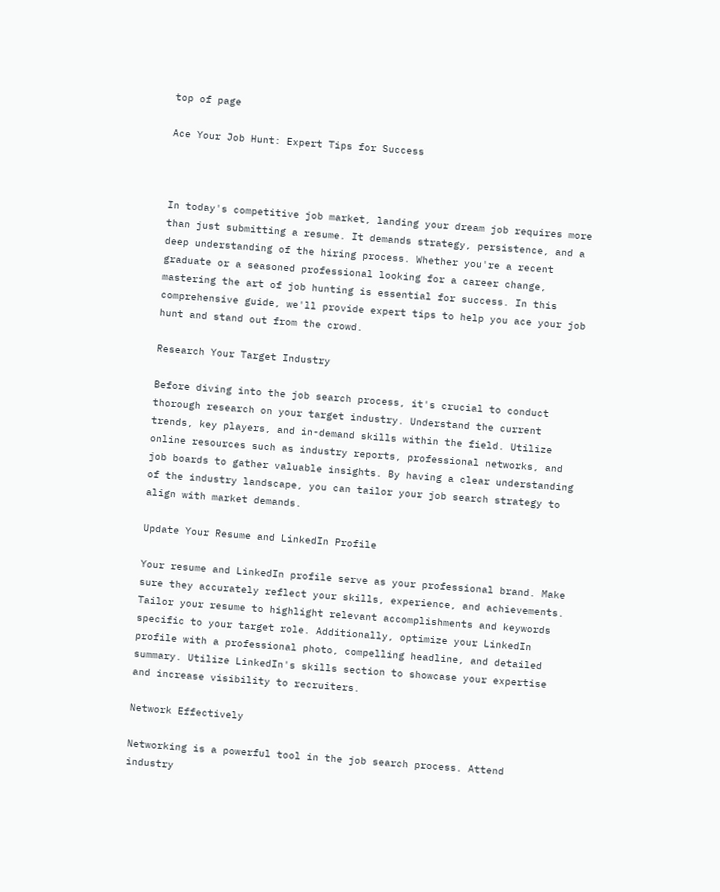top of page

Ace Your Job Hunt: Expert Tips for Success



In today's competitive job market, landing your dream job requires more than just submitting a resume. It demands strategy, persistence, and a deep understanding of the hiring process. Whether you're a recent graduate or a seasoned professional looking for a career change, mastering the art of job hunting is essential for success. In this comprehensive guide, we'll provide expert tips to help you ace your job hunt and stand out from the crowd.

Research Your Target Industry

Before diving into the job search process, it's crucial to conduct thorough research on your target industry. Understand the current trends, key players, and in-demand skills within the field. Utilize online resources such as industry reports, professional networks, and job boards to gather valuable insights. By having a clear understanding of the industry landscape, you can tailor your job search strategy to align with market demands.

Update Your Resume and LinkedIn Profile

Your resume and LinkedIn profile serve as your professional brand. Make sure they accurately reflect your skills, experience, and achievements. Tailor your resume to highlight relevant accomplishments and keywords specific to your target role. Additionally, optimize your LinkedIn profile with a professional photo, compelling headline, and detailed summary. Utilize LinkedIn's skills section to showcase your expertise and increase visibility to recruiters.

Network Effectively

Networking is a powerful tool in the job search process. Attend industry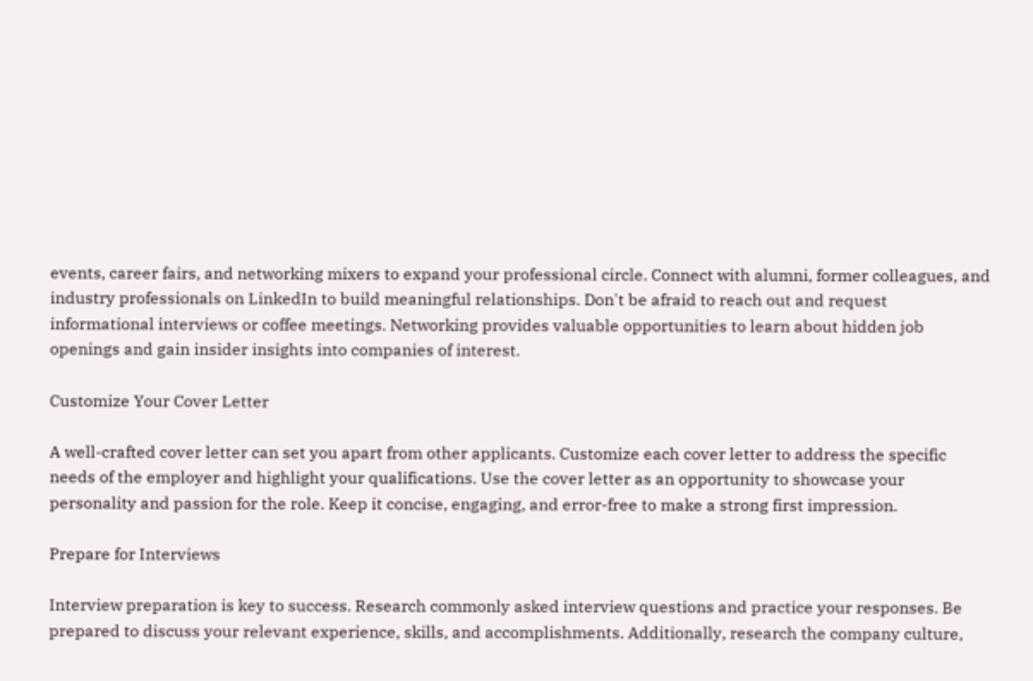events, career fairs, and networking mixers to expand your professional circle. Connect with alumni, former colleagues, and industry professionals on LinkedIn to build meaningful relationships. Don't be afraid to reach out and request informational interviews or coffee meetings. Networking provides valuable opportunities to learn about hidden job openings and gain insider insights into companies of interest.

Customize Your Cover Letter

A well-crafted cover letter can set you apart from other applicants. Customize each cover letter to address the specific needs of the employer and highlight your qualifications. Use the cover letter as an opportunity to showcase your personality and passion for the role. Keep it concise, engaging, and error-free to make a strong first impression.

Prepare for Interviews

Interview preparation is key to success. Research commonly asked interview questions and practice your responses. Be prepared to discuss your relevant experience, skills, and accomplishments. Additionally, research the company culture,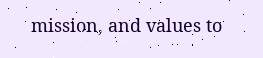mission, and values to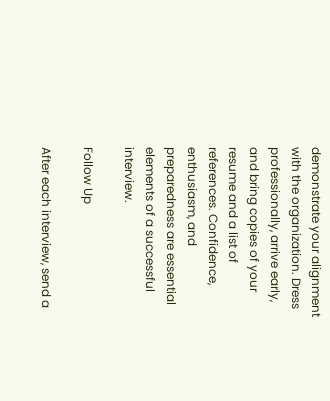demonstrate your alignment with the organization. Dress professionally, arrive early, and bring copies of your resume and a list of references. Confidence, enthusiasm, and preparedness are essential elements of a successful interview.

Follow Up

After each interview, send a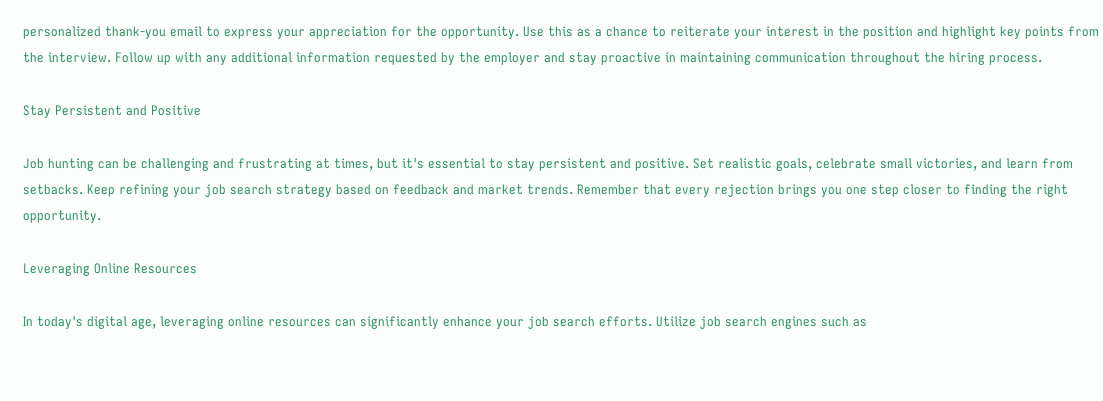personalized thank-you email to express your appreciation for the opportunity. Use this as a chance to reiterate your interest in the position and highlight key points from the interview. Follow up with any additional information requested by the employer and stay proactive in maintaining communication throughout the hiring process.

Stay Persistent and Positive

Job hunting can be challenging and frustrating at times, but it's essential to stay persistent and positive. Set realistic goals, celebrate small victories, and learn from setbacks. Keep refining your job search strategy based on feedback and market trends. Remember that every rejection brings you one step closer to finding the right opportunity.

Leveraging Online Resources

In today's digital age, leveraging online resources can significantly enhance your job search efforts. Utilize job search engines such as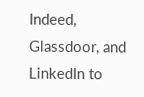Indeed, Glassdoor, and LinkedIn to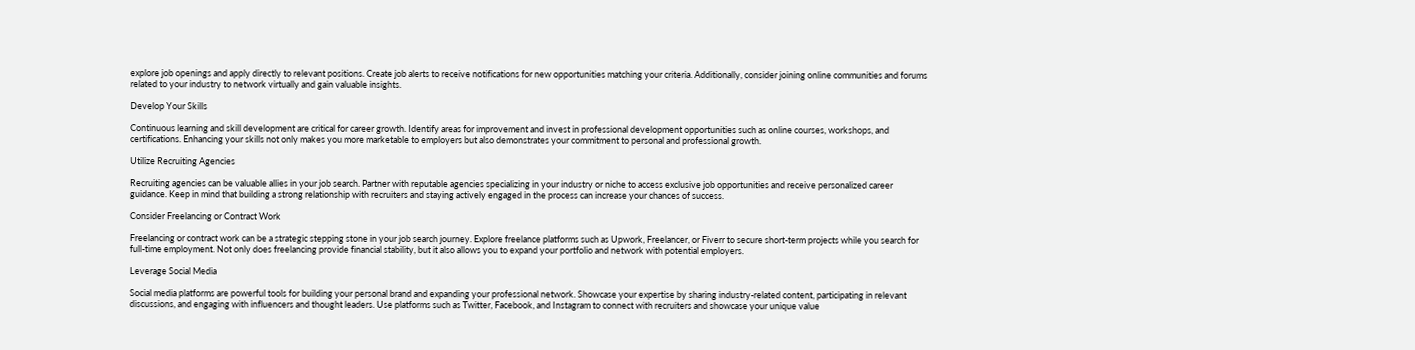explore job openings and apply directly to relevant positions. Create job alerts to receive notifications for new opportunities matching your criteria. Additionally, consider joining online communities and forums related to your industry to network virtually and gain valuable insights.

Develop Your Skills

Continuous learning and skill development are critical for career growth. Identify areas for improvement and invest in professional development opportunities such as online courses, workshops, and certifications. Enhancing your skills not only makes you more marketable to employers but also demonstrates your commitment to personal and professional growth.

Utilize Recruiting Agencies

Recruiting agencies can be valuable allies in your job search. Partner with reputable agencies specializing in your industry or niche to access exclusive job opportunities and receive personalized career guidance. Keep in mind that building a strong relationship with recruiters and staying actively engaged in the process can increase your chances of success.

Consider Freelancing or Contract Work

Freelancing or contract work can be a strategic stepping stone in your job search journey. Explore freelance platforms such as Upwork, Freelancer, or Fiverr to secure short-term projects while you search for full-time employment. Not only does freelancing provide financial stability, but it also allows you to expand your portfolio and network with potential employers.

Leverage Social Media

Social media platforms are powerful tools for building your personal brand and expanding your professional network. Showcase your expertise by sharing industry-related content, participating in relevant discussions, and engaging with influencers and thought leaders. Use platforms such as Twitter, Facebook, and Instagram to connect with recruiters and showcase your unique value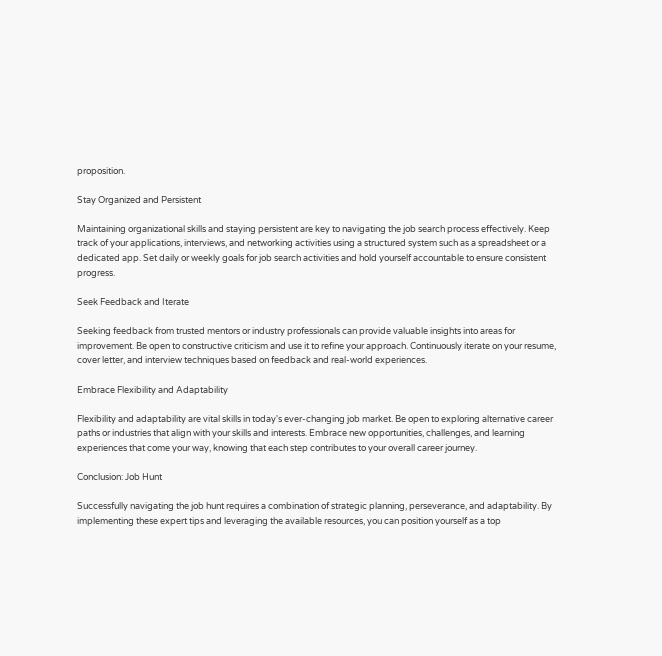proposition.

Stay Organized and Persistent

Maintaining organizational skills and staying persistent are key to navigating the job search process effectively. Keep track of your applications, interviews, and networking activities using a structured system such as a spreadsheet or a dedicated app. Set daily or weekly goals for job search activities and hold yourself accountable to ensure consistent progress.

Seek Feedback and Iterate

Seeking feedback from trusted mentors or industry professionals can provide valuable insights into areas for improvement. Be open to constructive criticism and use it to refine your approach. Continuously iterate on your resume, cover letter, and interview techniques based on feedback and real-world experiences.

Embrace Flexibility and Adaptability

Flexibility and adaptability are vital skills in today's ever-changing job market. Be open to exploring alternative career paths or industries that align with your skills and interests. Embrace new opportunities, challenges, and learning experiences that come your way, knowing that each step contributes to your overall career journey.

Conclusion: Job Hunt

Successfully navigating the job hunt requires a combination of strategic planning, perseverance, and adaptability. By implementing these expert tips and leveraging the available resources, you can position yourself as a top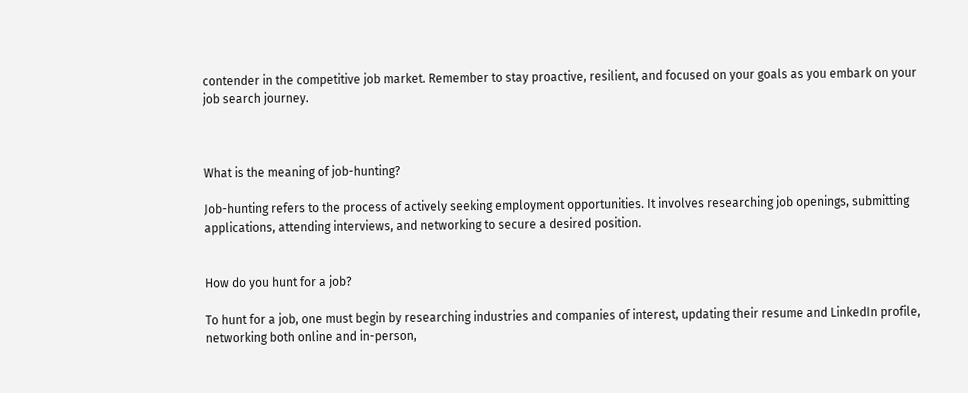contender in the competitive job market. Remember to stay proactive, resilient, and focused on your goals as you embark on your job search journey.



What is the meaning of job-hunting?

Job-hunting refers to the process of actively seeking employment opportunities. It involves researching job openings, submitting applications, attending interviews, and networking to secure a desired position.


How do you hunt for a job?

To hunt for a job, one must begin by researching industries and companies of interest, updating their resume and LinkedIn profile, networking both online and in-person,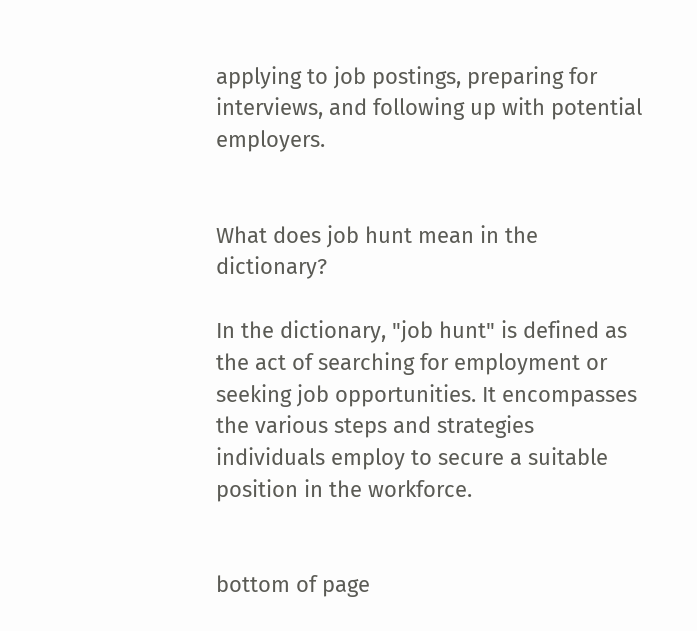applying to job postings, preparing for interviews, and following up with potential employers.


What does job hunt mean in the dictionary?

In the dictionary, "job hunt" is defined as the act of searching for employment or seeking job opportunities. It encompasses the various steps and strategies individuals employ to secure a suitable position in the workforce.


bottom of page